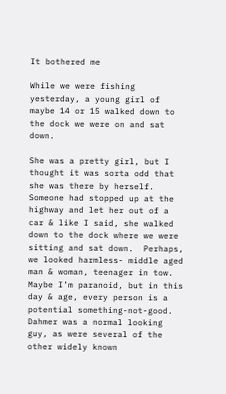It bothered me

While we were fishing yesterday, a young girl of maybe 14 or 15 walked down to the dock we were on and sat down.

She was a pretty girl, but I thought it was sorta odd that she was there by herself.  Someone had stopped up at the highway and let her out of a car & like I said, she walked down to the dock where we were sitting and sat down.  Perhaps, we looked harmless- middle aged man & woman, teenager in tow.  Maybe I’m paranoid, but in this day & age, every person is a potential something-not-good.  Dahmer was a normal looking guy, as were several of the other widely known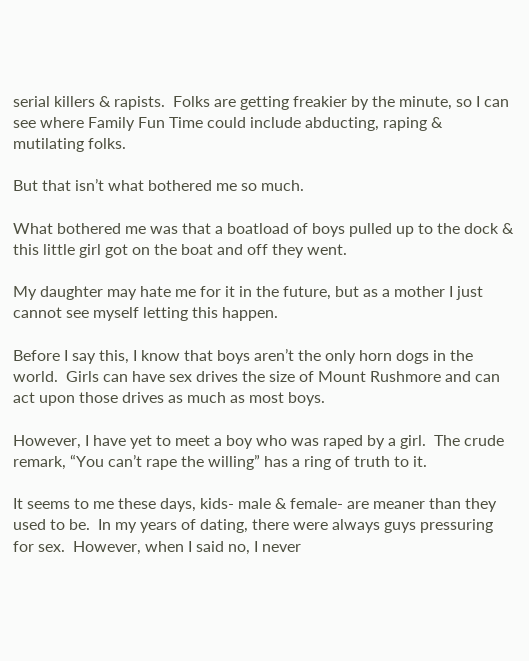serial killers & rapists.  Folks are getting freakier by the minute, so I can see where Family Fun Time could include abducting, raping & mutilating folks.

But that isn’t what bothered me so much.

What bothered me was that a boatload of boys pulled up to the dock & this little girl got on the boat and off they went.

My daughter may hate me for it in the future, but as a mother I just cannot see myself letting this happen.

Before I say this, I know that boys aren’t the only horn dogs in the world.  Girls can have sex drives the size of Mount Rushmore and can act upon those drives as much as most boys.

However, I have yet to meet a boy who was raped by a girl.  The crude remark, “You can’t rape the willing” has a ring of truth to it.

It seems to me these days, kids- male & female- are meaner than they used to be.  In my years of dating, there were always guys pressuring for sex.  However, when I said no, I never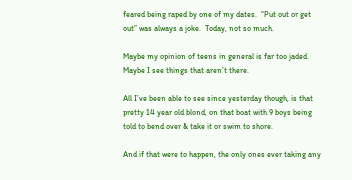feared being raped by one of my dates.  “Put out or get out” was always a joke.  Today, not so much.

Maybe my opinion of teens in general is far too jaded.  Maybe I see things that aren’t there.

All I’ve been able to see since yesterday though, is that pretty 14 year old blond, on that boat with 9 boys being told to bend over & take it or swim to shore.

And if that were to happen, the only ones ever taking any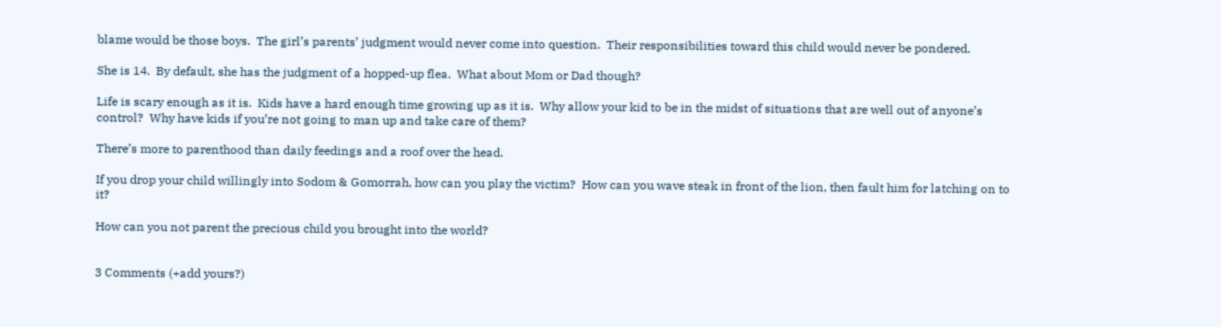blame would be those boys.  The girl’s parents’ judgment would never come into question.  Their responsibilities toward this child would never be pondered.

She is 14.  By default, she has the judgment of a hopped-up flea.  What about Mom or Dad though?

Life is scary enough as it is.  Kids have a hard enough time growing up as it is.  Why allow your kid to be in the midst of situations that are well out of anyone’s control?  Why have kids if you’re not going to man up and take care of them?

There’s more to parenthood than daily feedings and a roof over the head.

If you drop your child willingly into Sodom & Gomorrah, how can you play the victim?  How can you wave steak in front of the lion, then fault him for latching on to it?

How can you not parent the precious child you brought into the world?


3 Comments (+add yours?)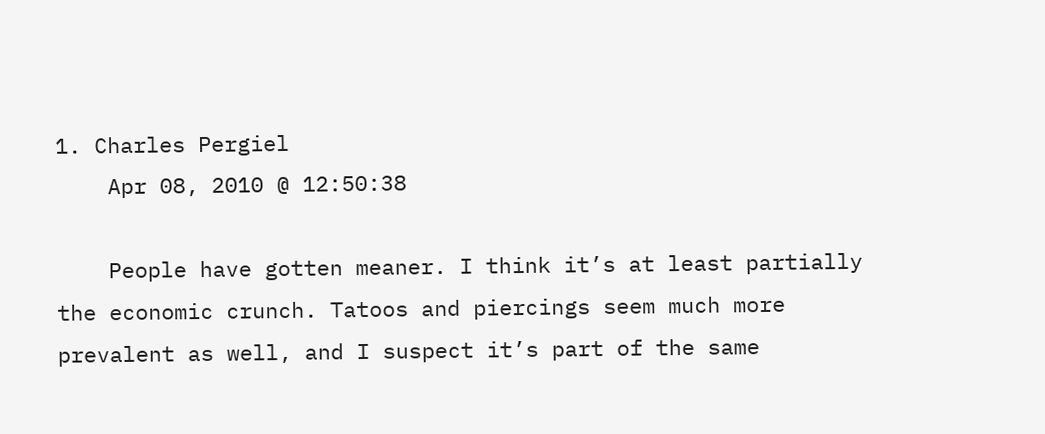1. Charles Pergiel
    Apr 08, 2010 @ 12:50:38

    People have gotten meaner. I think it’s at least partially the economic crunch. Tatoos and piercings seem much more prevalent as well, and I suspect it’s part of the same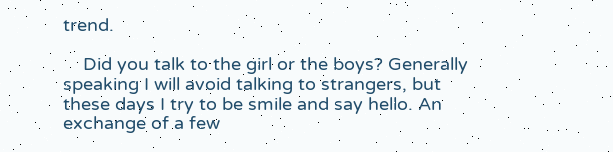trend.

    Did you talk to the girl or the boys? Generally speaking I will avoid talking to strangers, but these days I try to be smile and say hello. An exchange of a few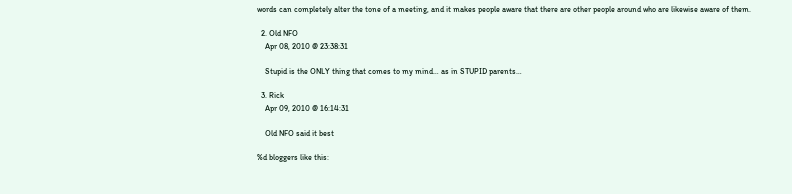words can completely alter the tone of a meeting, and it makes people aware that there are other people around who are likewise aware of them.

  2. Old NFO
    Apr 08, 2010 @ 23:38:31

    Stupid is the ONLY thing that comes to my mind… as in STUPID parents…

  3. Rick
    Apr 09, 2010 @ 16:14:31

    Old NFO said it best

%d bloggers like this: